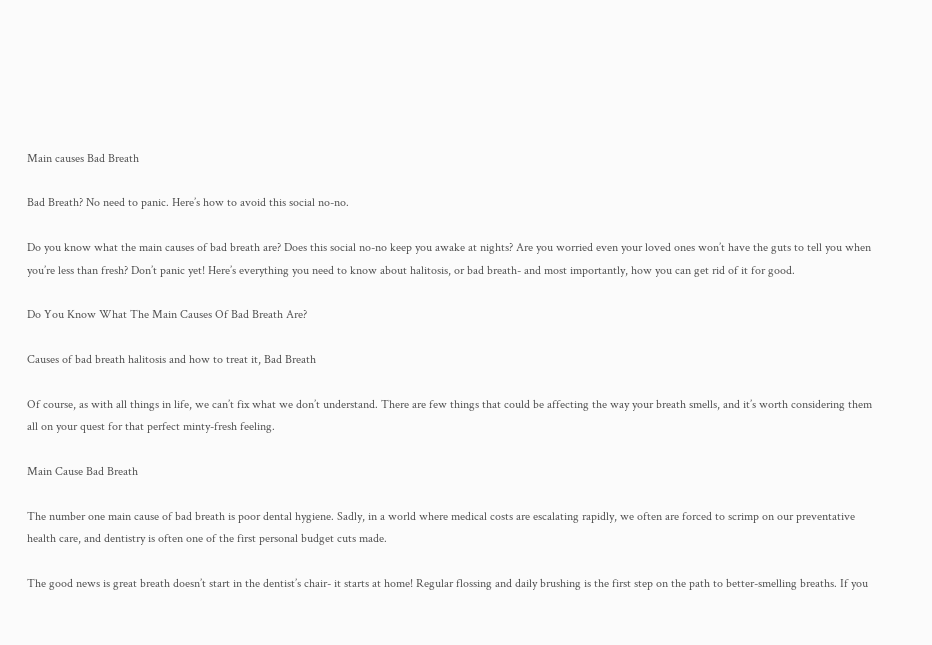Main causes Bad Breath

Bad Breath? No need to panic. Here’s how to avoid this social no-no.

Do you know what the main causes of bad breath are? Does this social no-no keep you awake at nights? Are you worried even your loved ones won’t have the guts to tell you when you’re less than fresh? Don’t panic yet! Here’s everything you need to know about halitosis, or bad breath- and most importantly, how you can get rid of it for good.

Do You Know What The Main Causes Of Bad Breath Are?

Causes of bad breath halitosis and how to treat it, Bad Breath

Of course, as with all things in life, we can’t fix what we don’t understand. There are few things that could be affecting the way your breath smells, and it’s worth considering them all on your quest for that perfect minty-fresh feeling.

Main Cause Bad Breath

The number one main cause of bad breath is poor dental hygiene. Sadly, in a world where medical costs are escalating rapidly, we often are forced to scrimp on our preventative health care, and dentistry is often one of the first personal budget cuts made.

The good news is great breath doesn’t start in the dentist’s chair- it starts at home! Regular flossing and daily brushing is the first step on the path to better-smelling breaths. If you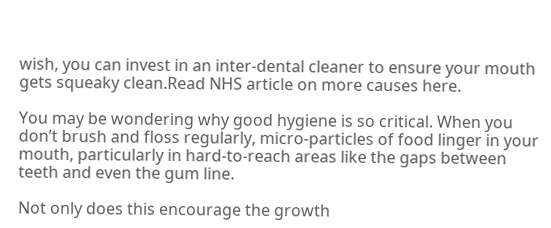wish, you can invest in an inter-dental cleaner to ensure your mouth gets squeaky clean.Read NHS article on more causes here.

You may be wondering why good hygiene is so critical. When you don’t brush and floss regularly, micro-particles of food linger in your mouth, particularly in hard-to-reach areas like the gaps between teeth and even the gum line.

Not only does this encourage the growth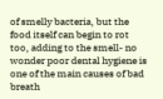of smelly bacteria, but the food itself can begin to rot too, adding to the smell- no wonder poor dental hygiene is one of the main causes of bad breath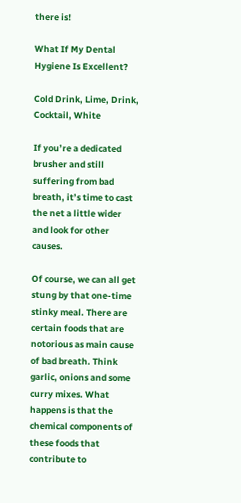there is!

What If My Dental Hygiene Is Excellent?

Cold Drink, Lime, Drink, Cocktail, White

If you’re a dedicated brusher and still suffering from bad breath, it’s time to cast the net a little wider and look for other causes.

Of course, we can all get stung by that one-time stinky meal. There are certain foods that are notorious as main cause of bad breath. Think garlic, onions and some curry mixes. What happens is that the chemical components of these foods that contribute to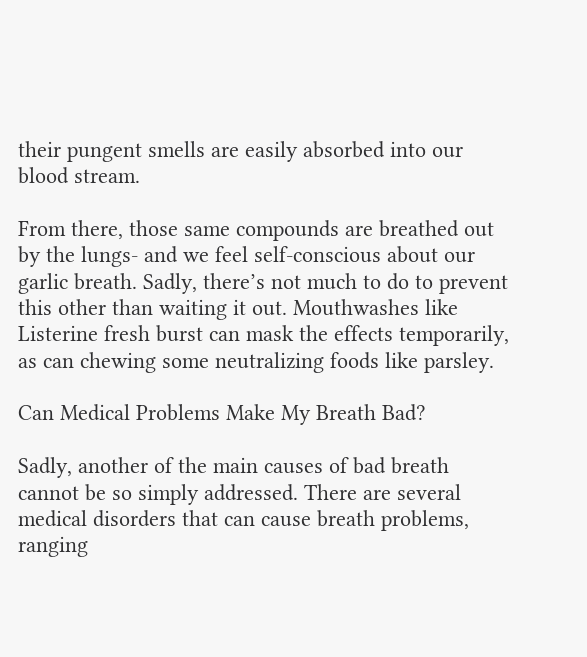their pungent smells are easily absorbed into our blood stream.

From there, those same compounds are breathed out by the lungs- and we feel self-conscious about our garlic breath. Sadly, there’s not much to do to prevent this other than waiting it out. Mouthwashes like Listerine fresh burst can mask the effects temporarily, as can chewing some neutralizing foods like parsley.

Can Medical Problems Make My Breath Bad?

Sadly, another of the main causes of bad breath cannot be so simply addressed. There are several medical disorders that can cause breath problems, ranging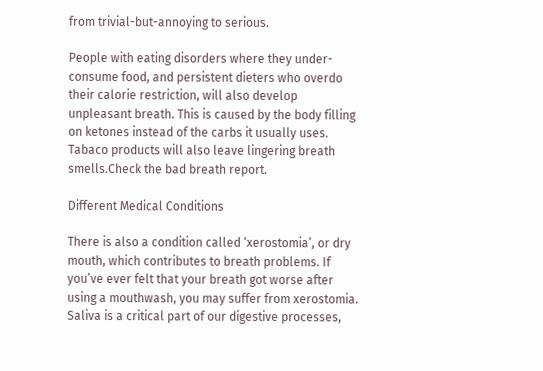from trivial-but-annoying to serious.

People with eating disorders where they under-consume food, and persistent dieters who overdo their calorie restriction, will also develop unpleasant breath. This is caused by the body filling on ketones instead of the carbs it usually uses. Tabaco products will also leave lingering breath smells.Check the bad breath report.

Different Medical Conditions

There is also a condition called ‘xerostomia’, or dry mouth, which contributes to breath problems. If you’ve ever felt that your breath got worse after using a mouthwash, you may suffer from xerostomia. Saliva is a critical part of our digestive processes,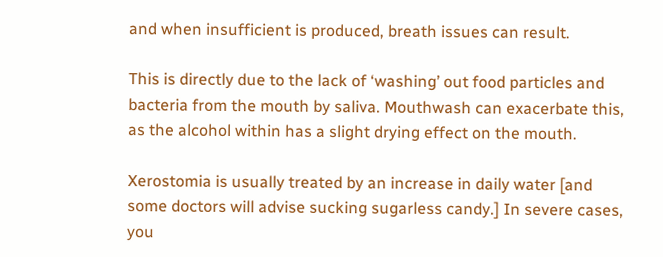and when insufficient is produced, breath issues can result.

This is directly due to the lack of ‘washing’ out food particles and bacteria from the mouth by saliva. Mouthwash can exacerbate this, as the alcohol within has a slight drying effect on the mouth.

Xerostomia is usually treated by an increase in daily water [and some doctors will advise sucking sugarless candy.] In severe cases, you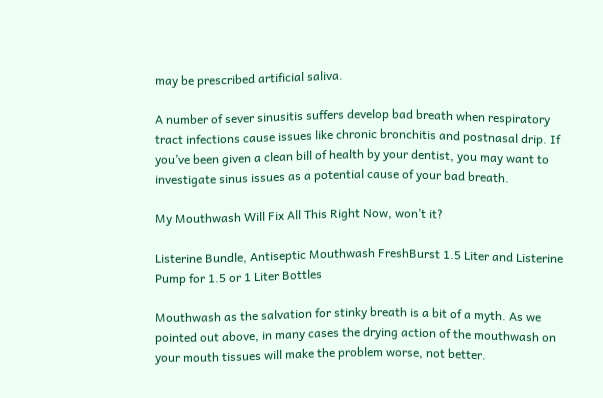may be prescribed artificial saliva.

A number of sever sinusitis suffers develop bad breath when respiratory tract infections cause issues like chronic bronchitis and postnasal drip. If you’ve been given a clean bill of health by your dentist, you may want to investigate sinus issues as a potential cause of your bad breath.

My Mouthwash Will Fix All This Right Now, won’t it?

Listerine Bundle, Antiseptic Mouthwash FreshBurst 1.5 Liter and Listerine Pump for 1.5 or 1 Liter Bottles

Mouthwash as the salvation for stinky breath is a bit of a myth. As we pointed out above, in many cases the drying action of the mouthwash on your mouth tissues will make the problem worse, not better.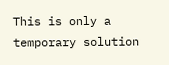This is only a temporary solution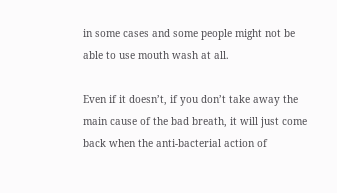in some cases and some people might not be able to use mouth wash at all.

Even if it doesn’t, if you don’t take away the main cause of the bad breath, it will just come back when the anti-bacterial action of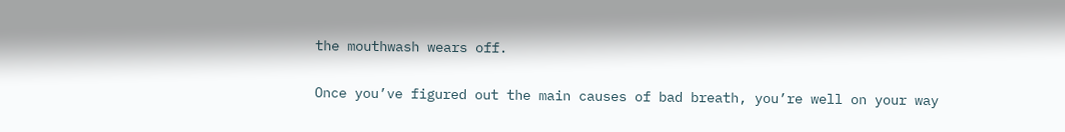the mouthwash wears off.

Once you’ve figured out the main causes of bad breath, you’re well on your way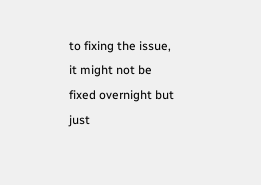to fixing the issue, it might not be fixed overnight but just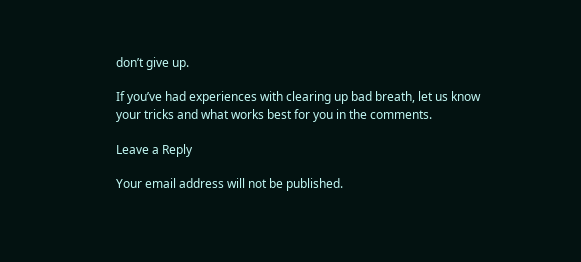don’t give up.

If you’ve had experiences with clearing up bad breath, let us know your tricks and what works best for you in the comments.

Leave a Reply

Your email address will not be published.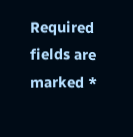Required fields are marked *